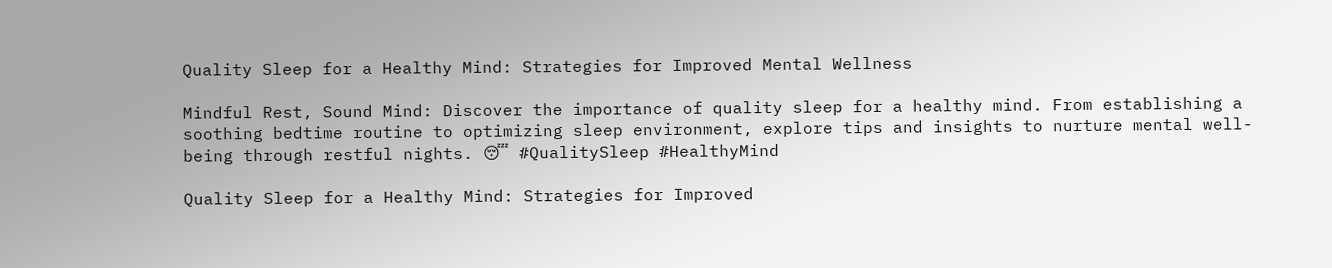Quality Sleep for a Healthy Mind: Strategies for Improved Mental Wellness

Mindful Rest, Sound Mind: Discover the importance of quality sleep for a healthy mind. From establishing a soothing bedtime routine to optimizing sleep environment, explore tips and insights to nurture mental well-being through restful nights. 😴 #QualitySleep #HealthyMind

Quality Sleep for a Healthy Mind: Strategies for Improved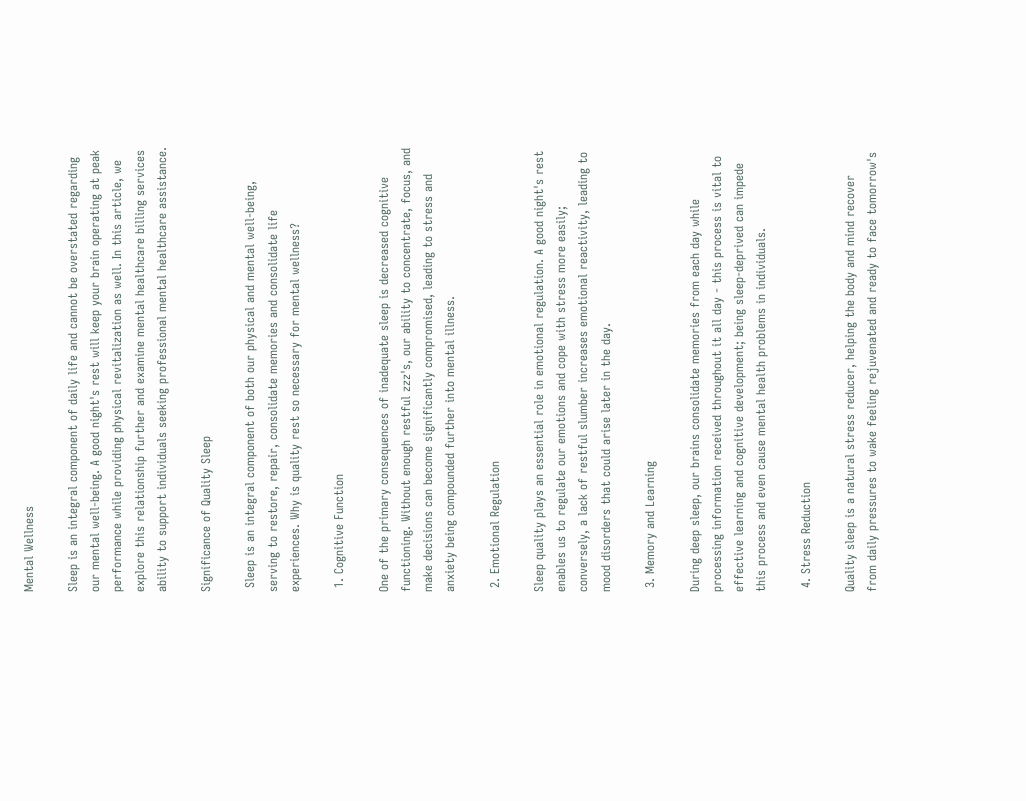Mental Wellness

Sleep is an integral component of daily life and cannot be overstated regarding our mental well-being. A good night's rest will keep your brain operating at peak performance while providing physical revitalization as well. In this article, we explore this relationship further and examine mental healthcare billing services ability to support individuals seeking professional mental healthcare assistance.

Significance of Quality Sleep

 Sleep is an integral component of both our physical and mental well-being, serving to restore, repair, consolidate memories and consolidate life experiences. Why is quality rest so necessary for mental wellness?

 1. Cognitive Function

One of the primary consequences of inadequate sleep is decreased cognitive functioning. Without enough restful zzz's, our ability to concentrate, focus, and make decisions can become significantly compromised, leading to stress and anxiety being compounded further into mental illness.

 2. Emotional Regulation

Sleep quality plays an essential role in emotional regulation. A good night's rest enables us to regulate our emotions and cope with stress more easily; conversely, a lack of restful slumber increases emotional reactivity, leading to mood disorders that could arise later in the day.

 3. Memory and Learning

During deep sleep, our brains consolidate memories from each day while processing information received throughout it all day - this process is vital to effective learning and cognitive development; being sleep-deprived can impede this process and even cause mental health problems in individuals.

 4. Stress Reduction

Quality sleep is a natural stress reducer, helping the body and mind recover from daily pressures to wake feeling rejuvenated and ready to face tomorrow's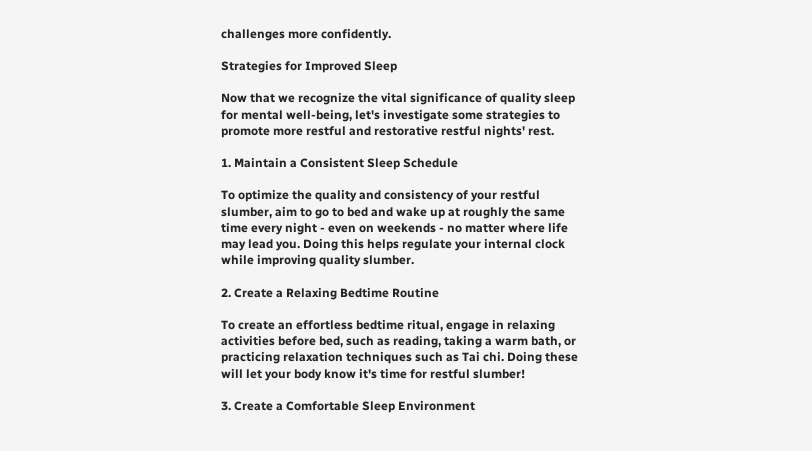challenges more confidently.

Strategies for Improved Sleep

Now that we recognize the vital significance of quality sleep for mental well-being, let's investigate some strategies to promote more restful and restorative restful nights' rest.

1. Maintain a Consistent Sleep Schedule

To optimize the quality and consistency of your restful slumber, aim to go to bed and wake up at roughly the same time every night - even on weekends - no matter where life may lead you. Doing this helps regulate your internal clock while improving quality slumber.

2. Create a Relaxing Bedtime Routine

To create an effortless bedtime ritual, engage in relaxing activities before bed, such as reading, taking a warm bath, or practicing relaxation techniques such as Tai chi. Doing these will let your body know it's time for restful slumber!

3. Create a Comfortable Sleep Environment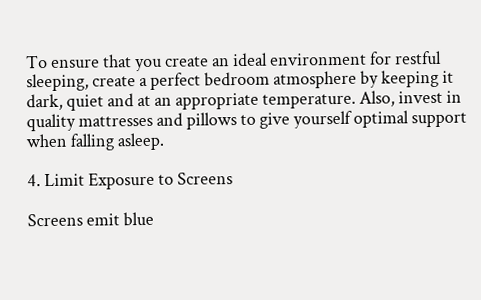To ensure that you create an ideal environment for restful sleeping, create a perfect bedroom atmosphere by keeping it dark, quiet and at an appropriate temperature. Also, invest in quality mattresses and pillows to give yourself optimal support when falling asleep.

4. Limit Exposure to Screens

Screens emit blue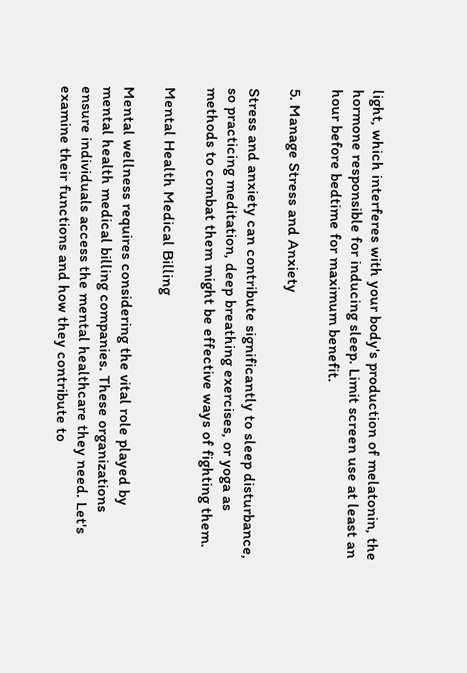light, which interferes with your body's production of melatonin, the hormone responsible for inducing sleep. Limit screen use at least an hour before bedtime for maximum benefit.

5. Manage Stress and Anxiety

Stress and anxiety can contribute significantly to sleep disturbance, so practicing meditation, deep breathing exercises, or yoga as methods to combat them might be effective ways of fighting them.

Mental Health Medical Billing

Mental wellness requires considering the vital role played by mental health medical billing companies. These organizations ensure individuals access the mental healthcare they need. Let's examine their functions and how they contribute to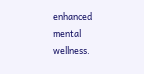enhanced mental wellness.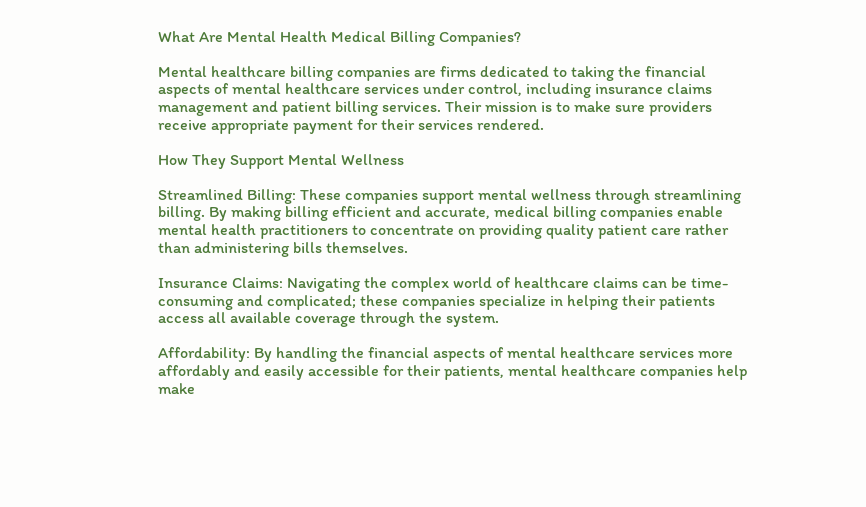What Are Mental Health Medical Billing Companies?

Mental healthcare billing companies are firms dedicated to taking the financial aspects of mental healthcare services under control, including insurance claims management and patient billing services. Their mission is to make sure providers receive appropriate payment for their services rendered.

How They Support Mental Wellness

Streamlined Billing: These companies support mental wellness through streamlining billing. By making billing efficient and accurate, medical billing companies enable mental health practitioners to concentrate on providing quality patient care rather than administering bills themselves.

Insurance Claims: Navigating the complex world of healthcare claims can be time-consuming and complicated; these companies specialize in helping their patients access all available coverage through the system.

Affordability: By handling the financial aspects of mental healthcare services more affordably and easily accessible for their patients, mental healthcare companies help make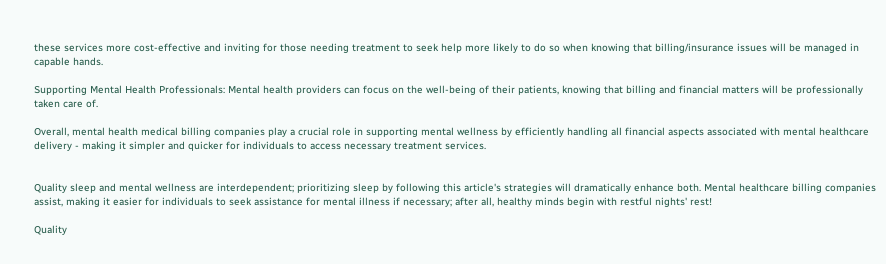these services more cost-effective and inviting for those needing treatment to seek help more likely to do so when knowing that billing/insurance issues will be managed in capable hands.

Supporting Mental Health Professionals: Mental health providers can focus on the well-being of their patients, knowing that billing and financial matters will be professionally taken care of.

Overall, mental health medical billing companies play a crucial role in supporting mental wellness by efficiently handling all financial aspects associated with mental healthcare delivery - making it simpler and quicker for individuals to access necessary treatment services.


Quality sleep and mental wellness are interdependent; prioritizing sleep by following this article's strategies will dramatically enhance both. Mental healthcare billing companies assist, making it easier for individuals to seek assistance for mental illness if necessary; after all, healthy minds begin with restful nights' rest!

Quality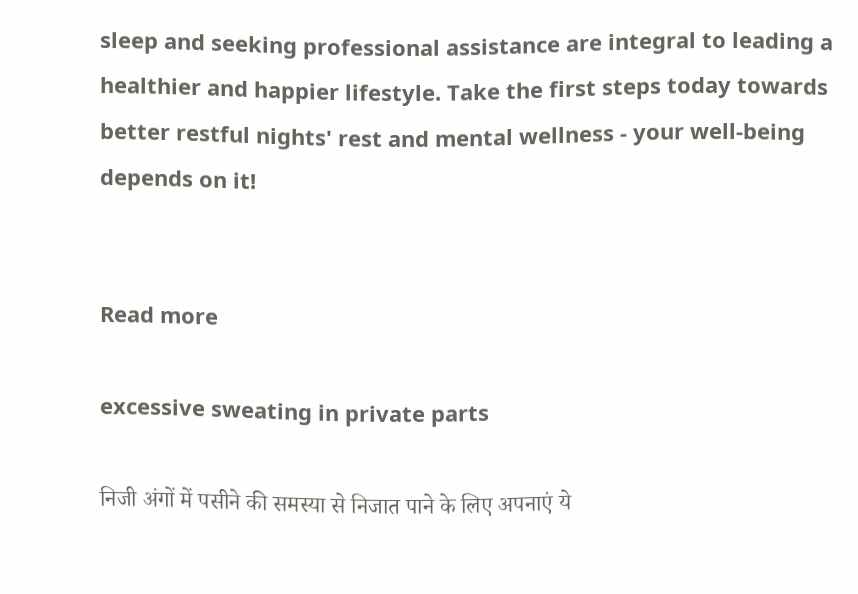sleep and seeking professional assistance are integral to leading a healthier and happier lifestyle. Take the first steps today towards better restful nights' rest and mental wellness - your well-being depends on it!


Read more

excessive sweating in private parts

निजी अंगों में पसीने की समस्या से निजात पाने के लिए अपनाएं ये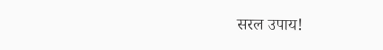सरल उपाय!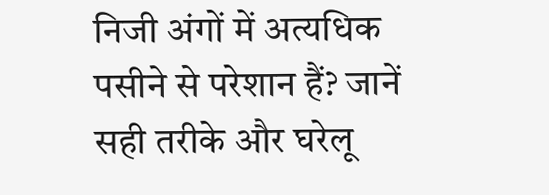निजी अंगों में अत्यधिक पसीने से परेशान हैं? जानें सही तरीके और घरेलू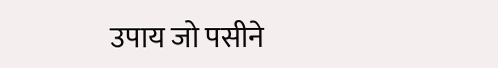उपाय जो पसीने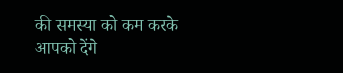की समस्या को कम करके आपको देंगे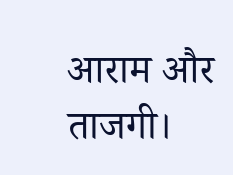आराम और ताजगी।